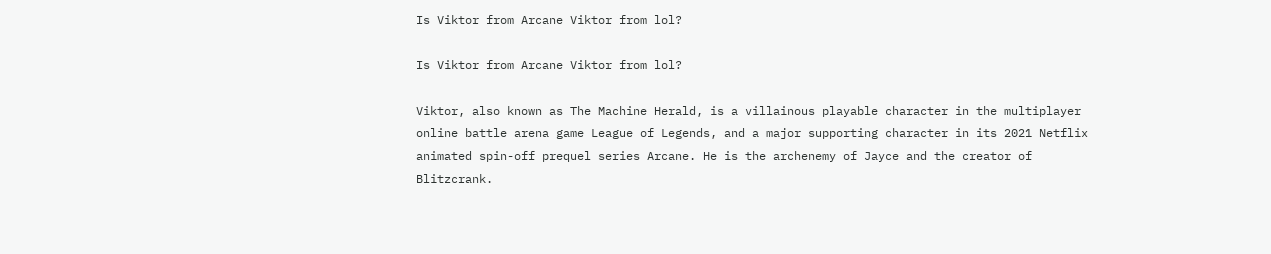Is Viktor from Arcane Viktor from lol?

Is Viktor from Arcane Viktor from lol?

Viktor, also known as The Machine Herald, is a villainous playable character in the multiplayer online battle arena game League of Legends, and a major supporting character in its 2021 Netflix animated spin-off prequel series Arcane. He is the archenemy of Jayce and the creator of Blitzcrank.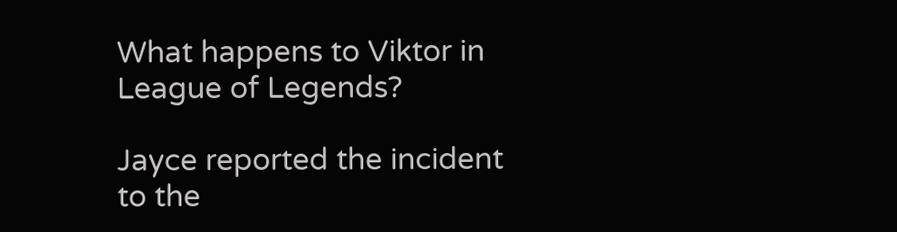What happens to Viktor in League of Legends?

Jayce reported the incident to the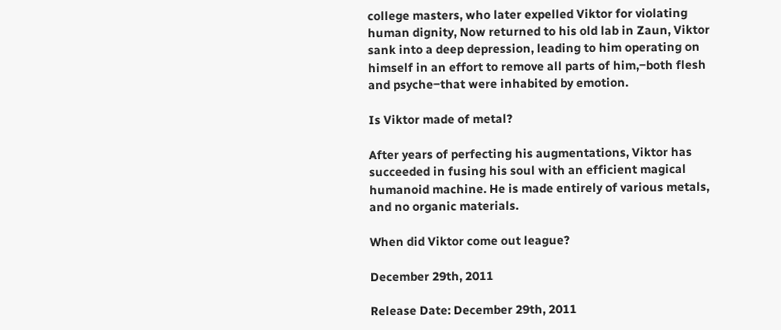college masters, who later expelled Viktor for violating human dignity, Now returned to his old lab in Zaun, Viktor sank into a deep depression, leading to him operating on himself in an effort to remove all parts of him,‒both flesh and psyche‒that were inhabited by emotion.

Is Viktor made of metal?

After years of perfecting his augmentations, Viktor has succeeded in fusing his soul with an efficient magical humanoid machine. He is made entirely of various metals, and no organic materials.

When did Viktor come out league?

December 29th, 2011

Release Date: December 29th, 2011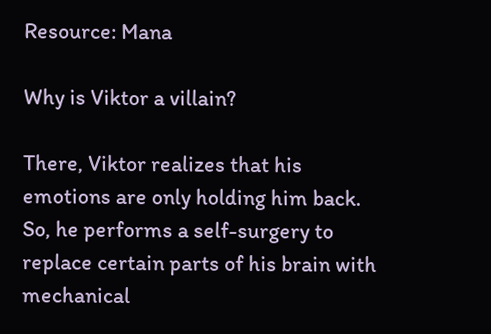Resource: Mana

Why is Viktor a villain?

There, Viktor realizes that his emotions are only holding him back. So, he performs a self-surgery to replace certain parts of his brain with mechanical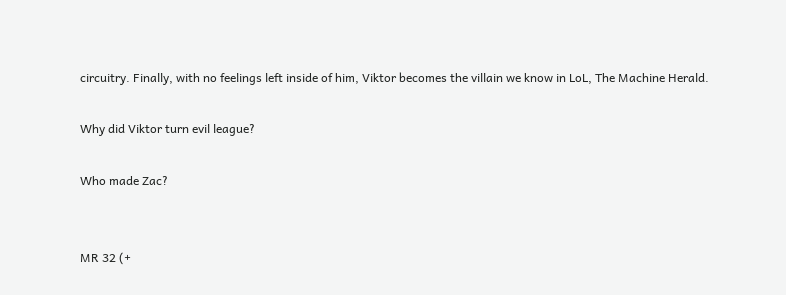circuitry. Finally, with no feelings left inside of him, Viktor becomes the villain we know in LoL, The Machine Herald.

Why did Viktor turn evil league?

Who made Zac?


MR 32 (+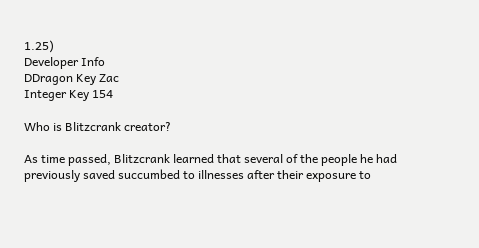1.25)
Developer Info
DDragon Key Zac
Integer Key 154

Who is Blitzcrank creator?

As time passed, Blitzcrank learned that several of the people he had previously saved succumbed to illnesses after their exposure to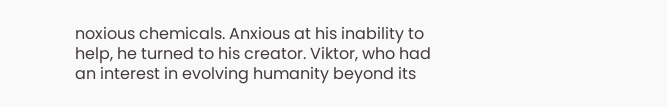noxious chemicals. Anxious at his inability to help, he turned to his creator. Viktor, who had an interest in evolving humanity beyond its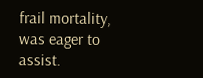frail mortality, was eager to assist.